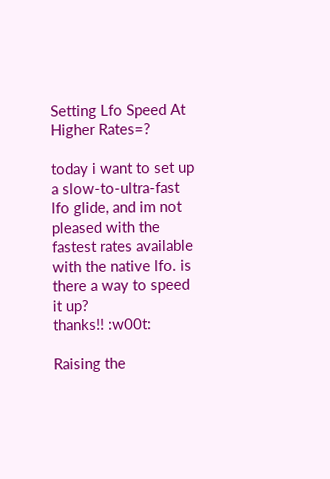Setting Lfo Speed At Higher Rates=?

today i want to set up a slow-to-ultra-fast lfo glide, and im not pleased with the fastest rates available with the native lfo. is there a way to speed it up?
thanks!! :w00t:

Raising the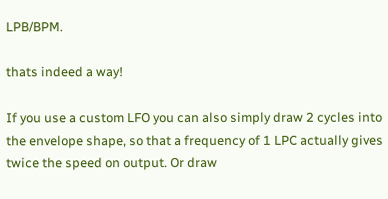LPB/BPM.

thats indeed a way!

If you use a custom LFO you can also simply draw 2 cycles into the envelope shape, so that a frequency of 1 LPC actually gives twice the speed on output. Or draw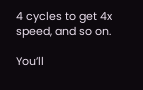4 cycles to get 4x speed, and so on.

You’ll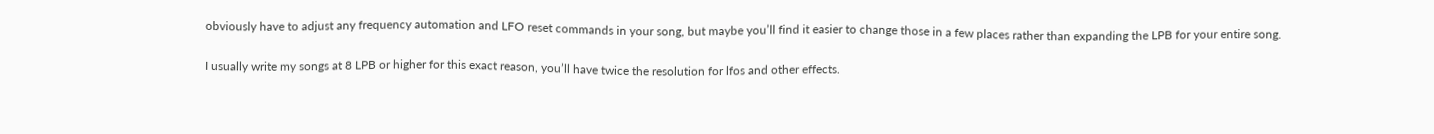obviously have to adjust any frequency automation and LFO reset commands in your song, but maybe you’ll find it easier to change those in a few places rather than expanding the LPB for your entire song.

I usually write my songs at 8 LPB or higher for this exact reason, you’ll have twice the resolution for lfos and other effects.